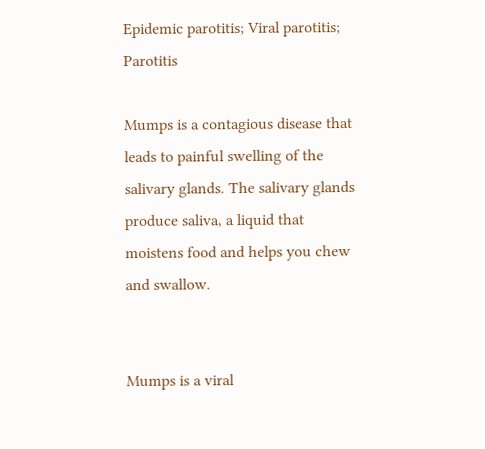Epidemic parotitis; Viral parotitis; Parotitis

Mumps is a contagious disease that leads to painful swelling of the salivary glands. The salivary glands produce saliva, a liquid that moistens food and helps you chew and swallow.


Mumps is a viral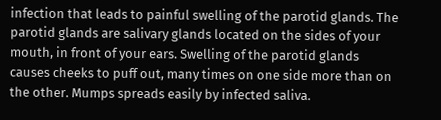infection that leads to painful swelling of the parotid glands. The parotid glands are salivary glands located on the sides of your mouth, in front of your ears. Swelling of the parotid glands causes cheeks to puff out, many times on one side more than on the other. Mumps spreads easily by infected saliva.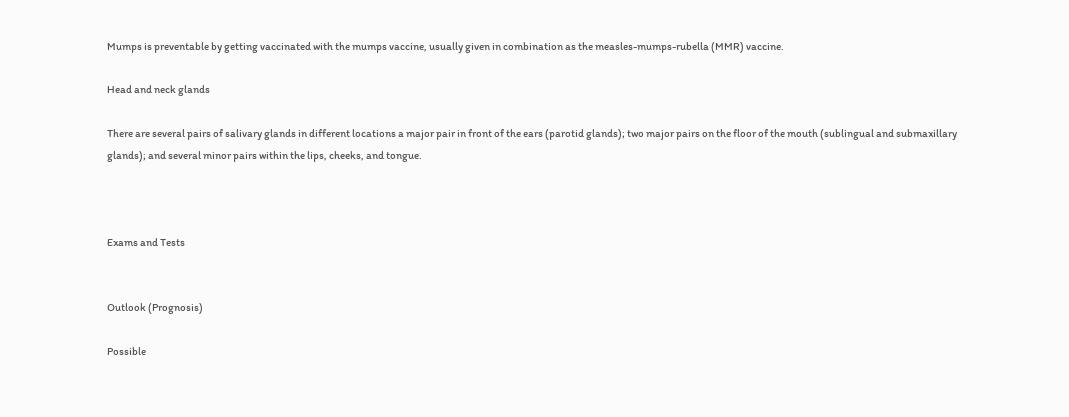Mumps is preventable by getting vaccinated with the mumps vaccine, usually given in combination as the measles-mumps-rubella (MMR) vaccine.

Head and neck glands

There are several pairs of salivary glands in different locations a major pair in front of the ears (parotid glands); two major pairs on the floor of the mouth (sublingual and submaxillary glands); and several minor pairs within the lips, cheeks, and tongue.



Exams and Tests


Outlook (Prognosis)

Possible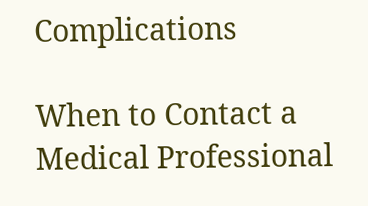Complications

When to Contact a Medical Professional